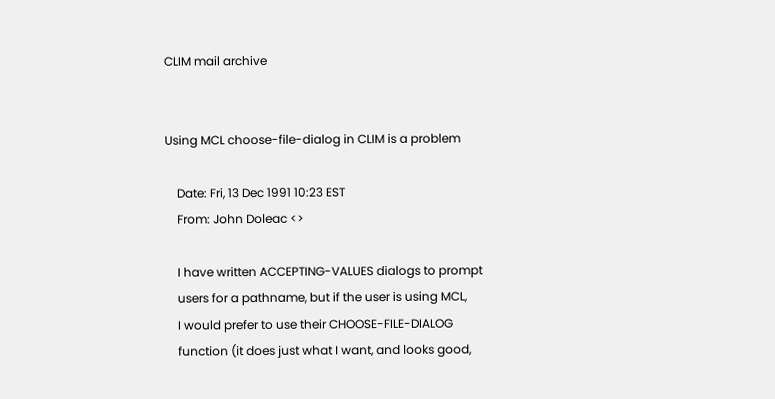CLIM mail archive


Using MCL choose-file-dialog in CLIM is a problem

    Date: Fri, 13 Dec 1991 10:23 EST
    From: John Doleac <>

    I have written ACCEPTING-VALUES dialogs to prompt
    users for a pathname, but if the user is using MCL,
    I would prefer to use their CHOOSE-FILE-DIALOG
    function (it does just what I want, and looks good,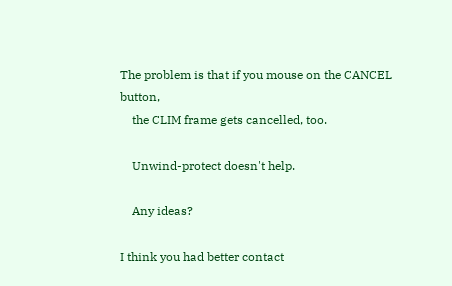The problem is that if you mouse on the CANCEL button,
    the CLIM frame gets cancelled, too.

    Unwind-protect doesn't help.

    Any ideas?

I think you had better contact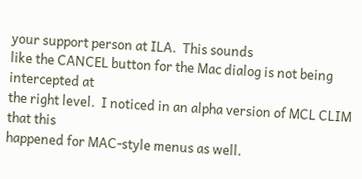your support person at ILA.  This sounds
like the CANCEL button for the Mac dialog is not being intercepted at
the right level.  I noticed in an alpha version of MCL CLIM that this
happened for MAC-style menus as well.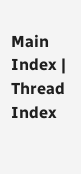Main Index | Thread Index